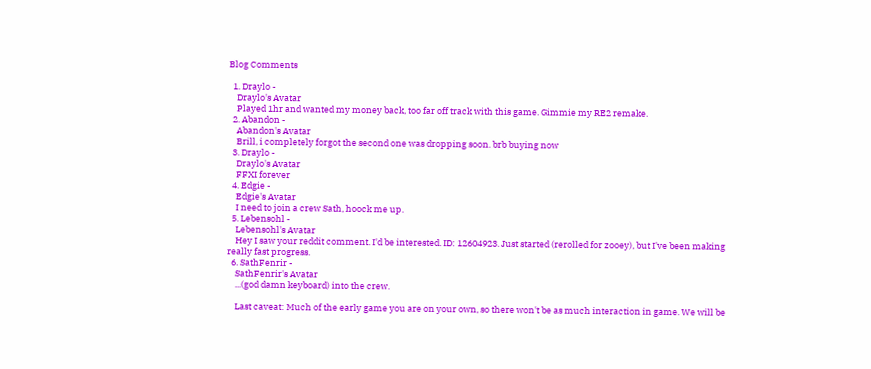Blog Comments

  1. Draylo -
    Draylo's Avatar
    Played 1hr and wanted my money back, too far off track with this game. Gimmie my RE2 remake.
  2. Abandon -
    Abandon's Avatar
    Brill, i completely forgot the second one was dropping soon. brb buying now
  3. Draylo -
    Draylo's Avatar
    FFXI forever
  4. Edgie -
    Edgie's Avatar
    I need to join a crew Sath, hoock me up.
  5. Lebensohl -
    Lebensohl's Avatar
    Hey I saw your reddit comment. I'd be interested. ID: 12604923. Just started (rerolled for zooey), but I've been making really fast progress.
  6. SathFenrir -
    SathFenrir's Avatar
    ...(god damn keyboard) into the crew.

    Last caveat: Much of the early game you are on your own, so there won't be as much interaction in game. We will be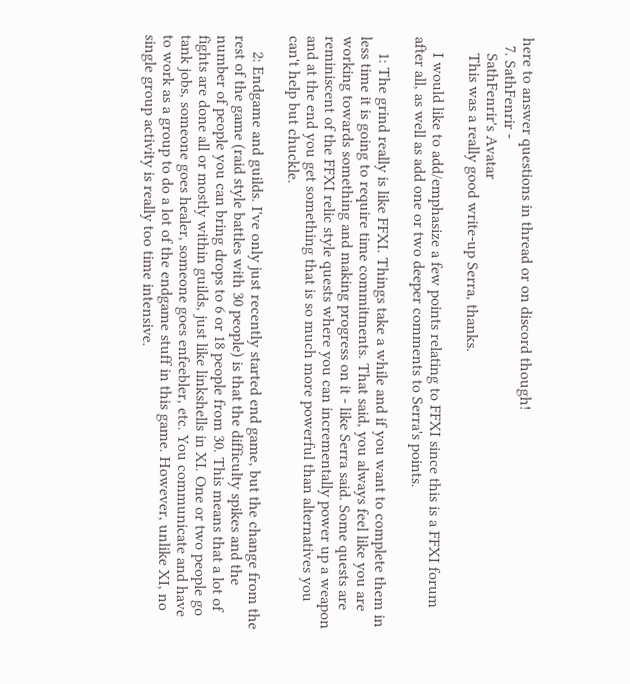here to answer questions in thread or on discord though!
  7. SathFenrir -
    SathFenrir's Avatar
    This was a really good write-up Serra, thanks.

    I would like to add/emphasize a few points relating to FFXI since this is a FFXI forum after all, as well as add one or two deeper comments to Serra's points.

    1: The grind really is like FFXI. Things take a while and if you want to complete them in less time it is going to require time commitments. That said, you always feel like you are working towards something and making progress on it - like Serra said. Some quests are reminiscent of the FFXI relic style quests where you can incrementally power up a weapon and at the end you get something that is so much more powerful than alternatives you can't help but chuckle.

    2: Endgame and guilds. I've only just recently started end game, but the change from the rest of the game (raid style battles with 30 people) is that the difficulty spikes and the number of people you can bring drops to 6 or 18 people from 30. This means that a lot of fights are done all or mostly within guilds, just like linkshells in XI. One or two people go tank jobs, someone goes healer, someone goes enfeebler, etc. You communicate and have to work as a group to do a lot of the endgame stuff in this game. However, unlike XI, no single group activity is really too time intensive.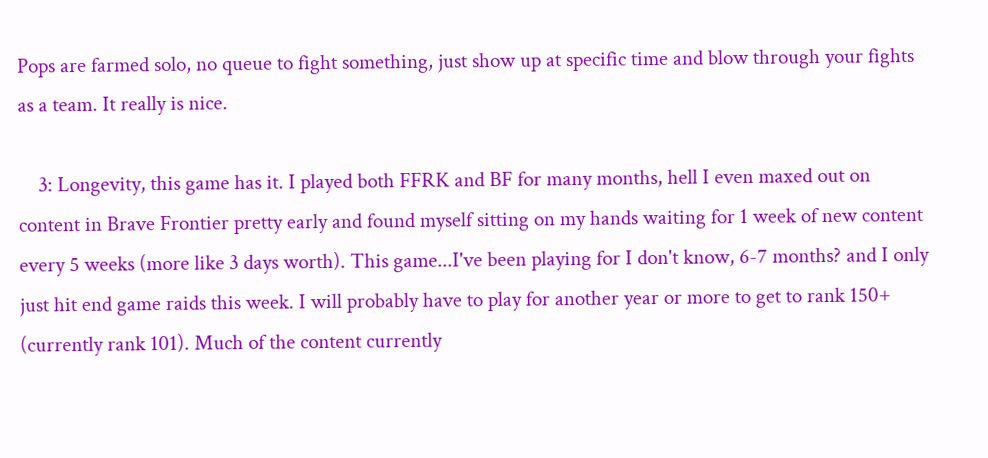Pops are farmed solo, no queue to fight something, just show up at specific time and blow through your fights as a team. It really is nice.

    3: Longevity, this game has it. I played both FFRK and BF for many months, hell I even maxed out on content in Brave Frontier pretty early and found myself sitting on my hands waiting for 1 week of new content every 5 weeks (more like 3 days worth). This game...I've been playing for I don't know, 6-7 months? and I only just hit end game raids this week. I will probably have to play for another year or more to get to rank 150+ (currently rank 101). Much of the content currently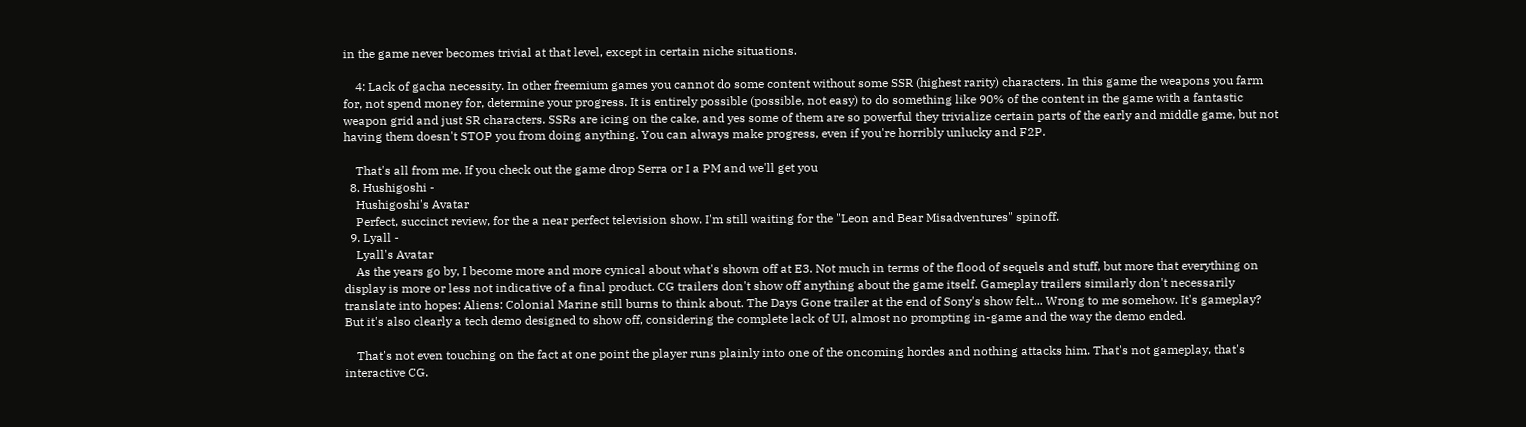in the game never becomes trivial at that level, except in certain niche situations.

    4: Lack of gacha necessity. In other freemium games you cannot do some content without some SSR (highest rarity) characters. In this game the weapons you farm for, not spend money for, determine your progress. It is entirely possible (possible, not easy) to do something like 90% of the content in the game with a fantastic weapon grid and just SR characters. SSRs are icing on the cake, and yes some of them are so powerful they trivialize certain parts of the early and middle game, but not having them doesn't STOP you from doing anything. You can always make progress, even if you're horribly unlucky and F2P.

    That's all from me. If you check out the game drop Serra or I a PM and we'll get you
  8. Hushigoshi -
    Hushigoshi's Avatar
    Perfect, succinct review, for the a near perfect television show. I'm still waiting for the "Leon and Bear Misadventures" spinoff.
  9. Lyall -
    Lyall's Avatar
    As the years go by, I become more and more cynical about what's shown off at E3. Not much in terms of the flood of sequels and stuff, but more that everything on display is more or less not indicative of a final product. CG trailers don't show off anything about the game itself. Gameplay trailers similarly don't necessarily translate into hopes: Aliens: Colonial Marine still burns to think about. The Days Gone trailer at the end of Sony's show felt... Wrong to me somehow. It's gameplay? But it's also clearly a tech demo designed to show off, considering the complete lack of UI, almost no prompting in-game and the way the demo ended.

    That's not even touching on the fact at one point the player runs plainly into one of the oncoming hordes and nothing attacks him. That's not gameplay, that's interactive CG.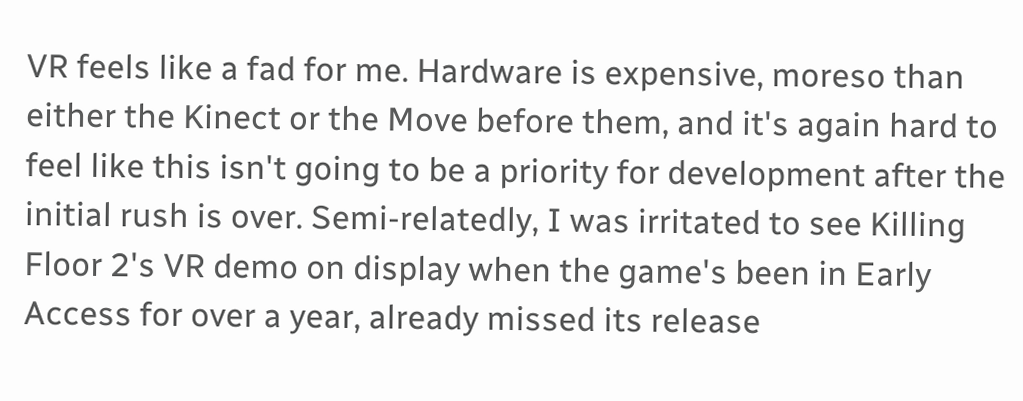VR feels like a fad for me. Hardware is expensive, moreso than either the Kinect or the Move before them, and it's again hard to feel like this isn't going to be a priority for development after the initial rush is over. Semi-relatedly, I was irritated to see Killing Floor 2's VR demo on display when the game's been in Early Access for over a year, already missed its release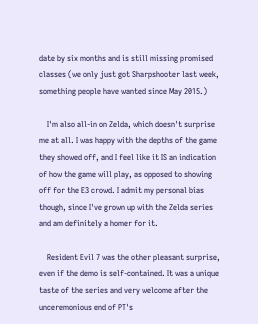date by six months and is still missing promised classes (we only just got Sharpshooter last week, something people have wanted since May 2015.)

    I'm also all-in on Zelda, which doesn't surprise me at all. I was happy with the depths of the game they showed off, and I feel like it IS an indication of how the game will play, as opposed to showing off for the E3 crowd. I admit my personal bias though, since I've grown up with the Zelda series and am definitely a homer for it.

    Resident Evil 7 was the other pleasant surprise, even if the demo is self-contained. It was a unique taste of the series and very welcome after the unceremonious end of PT's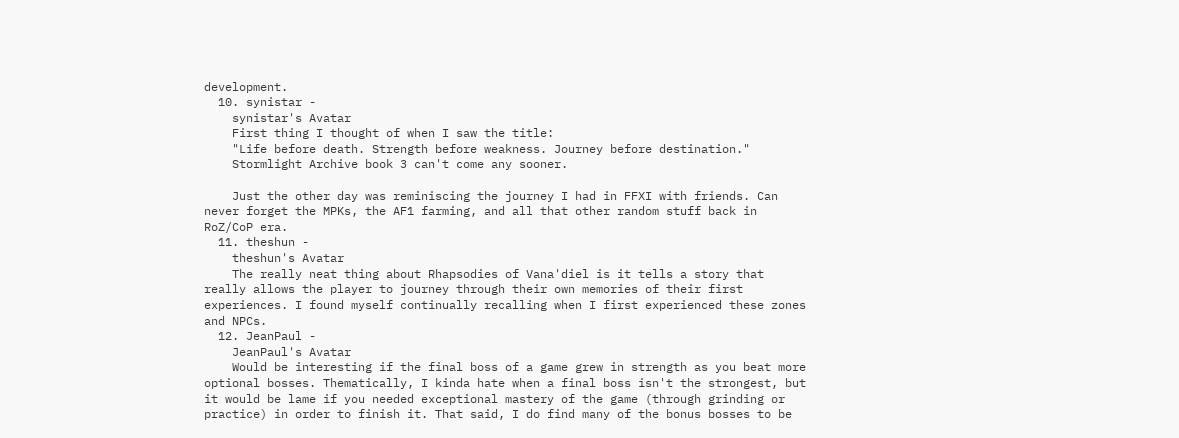development.
  10. synistar -
    synistar's Avatar
    First thing I thought of when I saw the title:
    "Life before death. Strength before weakness. Journey before destination."
    Stormlight Archive book 3 can't come any sooner.

    Just the other day was reminiscing the journey I had in FFXI with friends. Can never forget the MPKs, the AF1 farming, and all that other random stuff back in RoZ/CoP era.
  11. theshun -
    theshun's Avatar
    The really neat thing about Rhapsodies of Vana'diel is it tells a story that really allows the player to journey through their own memories of their first experiences. I found myself continually recalling when I first experienced these zones and NPCs.
  12. JeanPaul -
    JeanPaul's Avatar
    Would be interesting if the final boss of a game grew in strength as you beat more optional bosses. Thematically, I kinda hate when a final boss isn't the strongest, but it would be lame if you needed exceptional mastery of the game (through grinding or practice) in order to finish it. That said, I do find many of the bonus bosses to be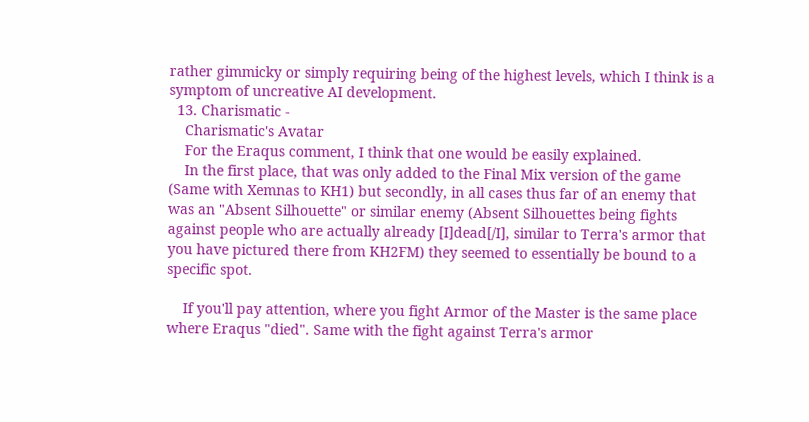rather gimmicky or simply requiring being of the highest levels, which I think is a symptom of uncreative AI development.
  13. Charismatic -
    Charismatic's Avatar
    For the Eraqus comment, I think that one would be easily explained.
    In the first place, that was only added to the Final Mix version of the game (Same with Xemnas to KH1) but secondly, in all cases thus far of an enemy that was an "Absent Silhouette" or similar enemy (Absent Silhouettes being fights against people who are actually already [I]dead[/I], similar to Terra's armor that you have pictured there from KH2FM) they seemed to essentially be bound to a specific spot.

    If you'll pay attention, where you fight Armor of the Master is the same place where Eraqus "died". Same with the fight against Terra's armor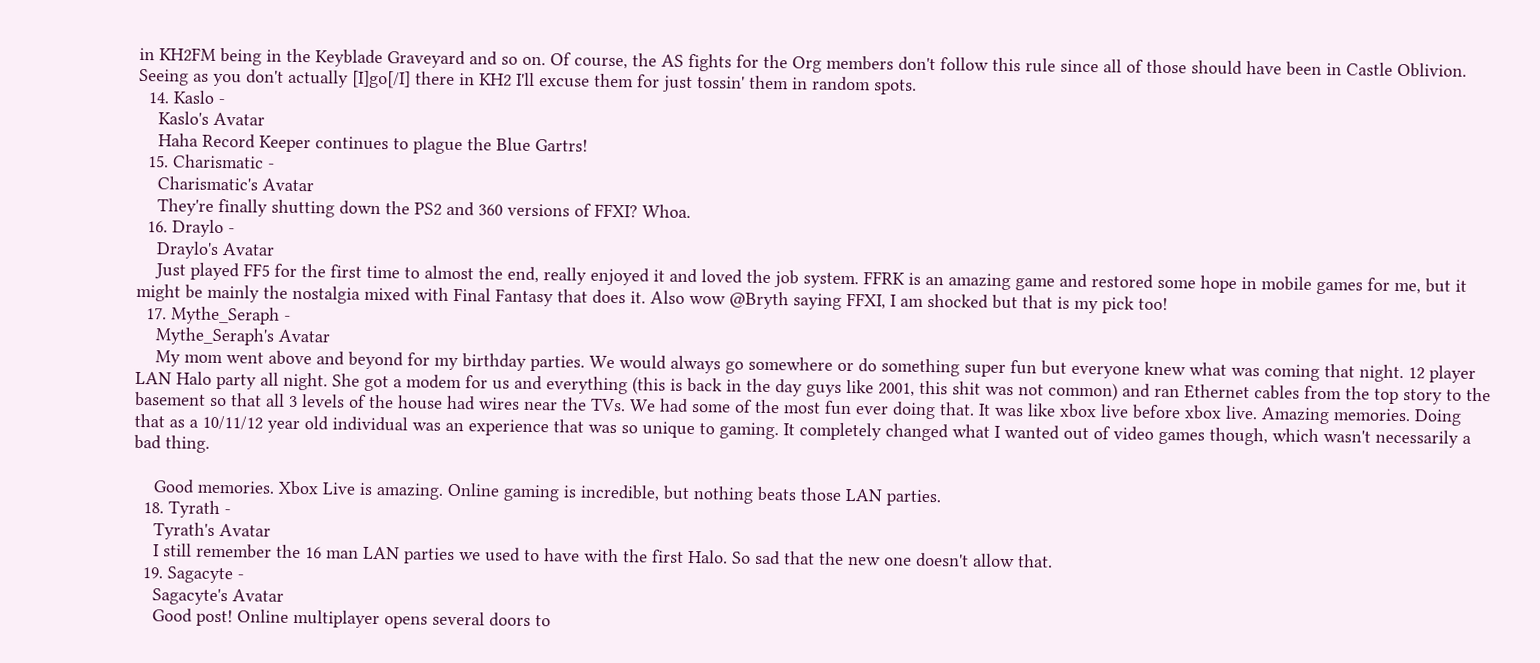in KH2FM being in the Keyblade Graveyard and so on. Of course, the AS fights for the Org members don't follow this rule since all of those should have been in Castle Oblivion. Seeing as you don't actually [I]go[/I] there in KH2 I'll excuse them for just tossin' them in random spots.
  14. Kaslo -
    Kaslo's Avatar
    Haha Record Keeper continues to plague the Blue Gartrs!
  15. Charismatic -
    Charismatic's Avatar
    They're finally shutting down the PS2 and 360 versions of FFXI? Whoa.
  16. Draylo -
    Draylo's Avatar
    Just played FF5 for the first time to almost the end, really enjoyed it and loved the job system. FFRK is an amazing game and restored some hope in mobile games for me, but it might be mainly the nostalgia mixed with Final Fantasy that does it. Also wow @Bryth saying FFXI, I am shocked but that is my pick too!
  17. Mythe_Seraph -
    Mythe_Seraph's Avatar
    My mom went above and beyond for my birthday parties. We would always go somewhere or do something super fun but everyone knew what was coming that night. 12 player LAN Halo party all night. She got a modem for us and everything (this is back in the day guys like 2001, this shit was not common) and ran Ethernet cables from the top story to the basement so that all 3 levels of the house had wires near the TVs. We had some of the most fun ever doing that. It was like xbox live before xbox live. Amazing memories. Doing that as a 10/11/12 year old individual was an experience that was so unique to gaming. It completely changed what I wanted out of video games though, which wasn't necessarily a bad thing.

    Good memories. Xbox Live is amazing. Online gaming is incredible, but nothing beats those LAN parties.
  18. Tyrath -
    Tyrath's Avatar
    I still remember the 16 man LAN parties we used to have with the first Halo. So sad that the new one doesn't allow that.
  19. Sagacyte -
    Sagacyte's Avatar
    Good post! Online multiplayer opens several doors to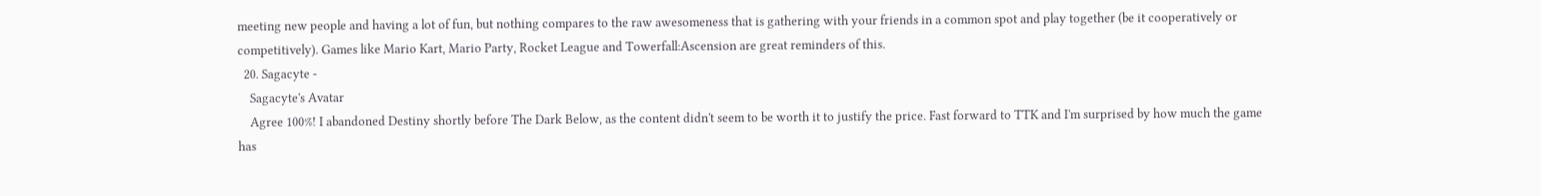meeting new people and having a lot of fun, but nothing compares to the raw awesomeness that is gathering with your friends in a common spot and play together (be it cooperatively or competitively). Games like Mario Kart, Mario Party, Rocket League and Towerfall:Ascension are great reminders of this.
  20. Sagacyte -
    Sagacyte's Avatar
    Agree 100%! I abandoned Destiny shortly before The Dark Below, as the content didn't seem to be worth it to justify the price. Fast forward to TTK and I'm surprised by how much the game has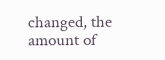changed, the amount of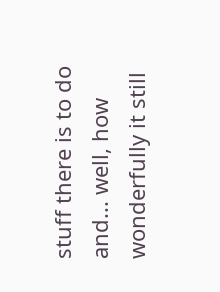stuff there is to do and... well, how wonderfully it still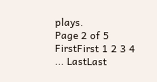plays.
Page 2 of 5 FirstFirst 1 2 3 4 ... LastLast